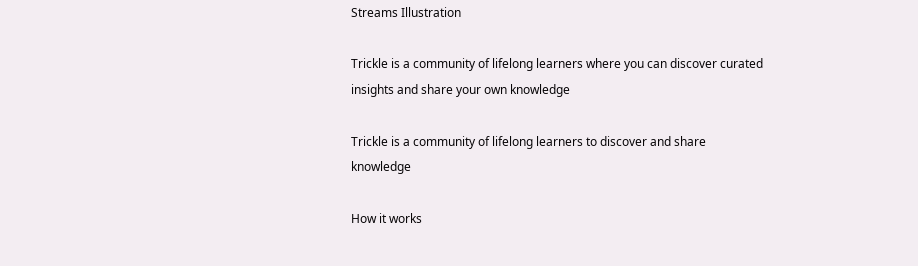Streams Illustration

Trickle is a community of lifelong learners where you can discover curated insights and share your own knowledge

Trickle is a community of lifelong learners to discover and share knowledge

How it works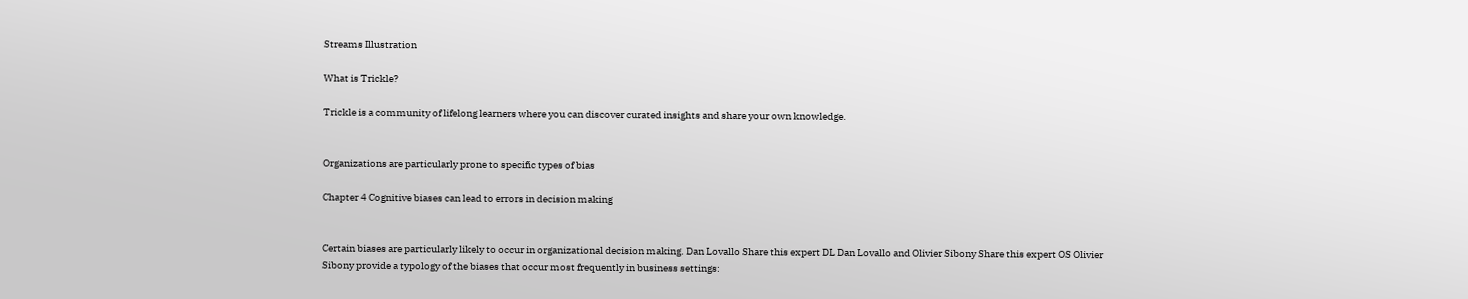Streams Illustration

What is Trickle?

Trickle is a community of lifelong learners where you can discover curated insights and share your own knowledge.


Organizations are particularly prone to specific types of bias

Chapter 4 Cognitive biases can lead to errors in decision making


Certain biases are particularly likely to occur in organizational decision making. Dan Lovallo Share this expert DL Dan Lovallo and Olivier Sibony Share this expert OS Olivier Sibony provide a typology of the biases that occur most frequently in business settings: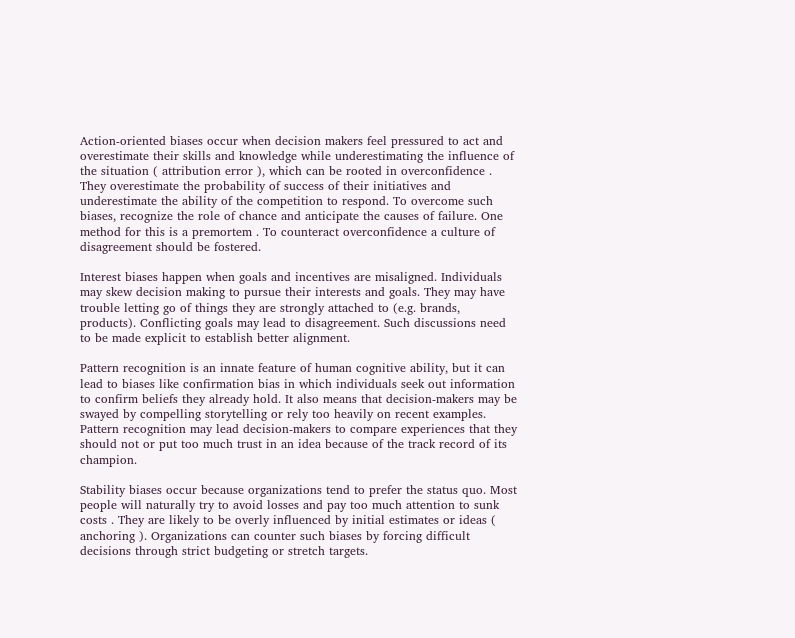Action-oriented biases occur when decision makers feel pressured to act and overestimate their skills and knowledge while underestimating the influence of the situation ( attribution error ), which can be rooted in overconfidence . They overestimate the probability of success of their initiatives and underestimate the ability of the competition to respond. To overcome such biases, recognize the role of chance and anticipate the causes of failure. One method for this is a premortem . To counteract overconfidence a culture of disagreement should be fostered.

Interest biases happen when goals and incentives are misaligned. Individuals may skew decision making to pursue their interests and goals. They may have trouble letting go of things they are strongly attached to (e.g. brands, products). Conflicting goals may lead to disagreement. Such discussions need to be made explicit to establish better alignment.

Pattern recognition is an innate feature of human cognitive ability, but it can lead to biases like confirmation bias in which individuals seek out information to confirm beliefs they already hold. It also means that decision-makers may be swayed by compelling storytelling or rely too heavily on recent examples. Pattern recognition may lead decision-makers to compare experiences that they should not or put too much trust in an idea because of the track record of its champion.

Stability biases occur because organizations tend to prefer the status quo. Most people will naturally try to avoid losses and pay too much attention to sunk costs . They are likely to be overly influenced by initial estimates or ideas ( anchoring ). Organizations can counter such biases by forcing difficult decisions through strict budgeting or stretch targets.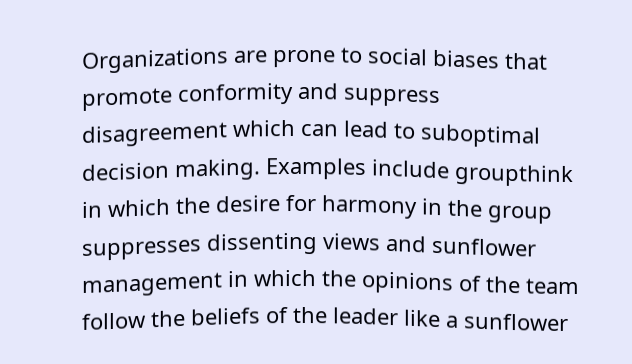Organizations are prone to social biases that promote conformity and suppress disagreement which can lead to suboptimal decision making. Examples include groupthink in which the desire for harmony in the group suppresses dissenting views and sunflower management in which the opinions of the team follow the beliefs of the leader like a sunflower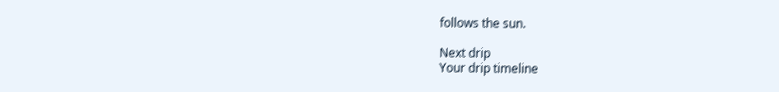follows the sun.

Next drip
Your drip timeline